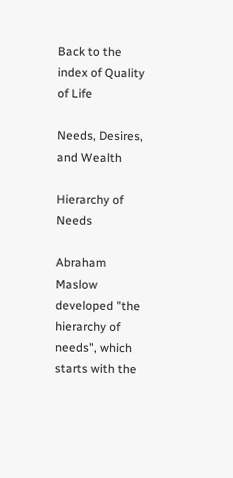Back to the index of Quality of Life

Needs, Desires, and Wealth

Hierarchy of Needs

Abraham Maslow developed "the hierarchy of needs", which starts with the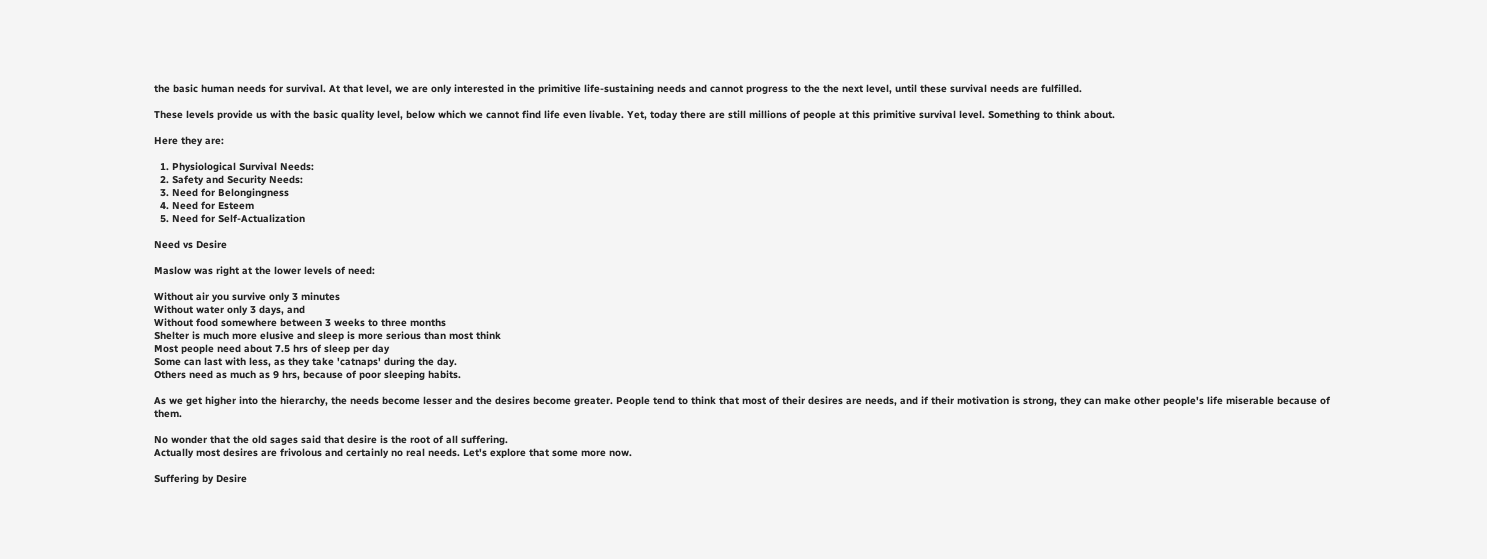the basic human needs for survival. At that level, we are only interested in the primitive life-sustaining needs and cannot progress to the the next level, until these survival needs are fulfilled.

These levels provide us with the basic quality level, below which we cannot find life even livable. Yet, today there are still millions of people at this primitive survival level. Something to think about.

Here they are:

  1. Physiological Survival Needs:
  2. Safety and Security Needs:
  3. Need for Belongingness
  4. Need for Esteem
  5. Need for Self-Actualization

Need vs Desire

Maslow was right at the lower levels of need:

Without air you survive only 3 minutes
Without water only 3 days, and
Without food somewhere between 3 weeks to three months
Shelter is much more elusive and sleep is more serious than most think
Most people need about 7.5 hrs of sleep per day
Some can last with less, as they take 'catnaps' during the day.
Others need as much as 9 hrs, because of poor sleeping habits.

As we get higher into the hierarchy, the needs become lesser and the desires become greater. People tend to think that most of their desires are needs, and if their motivation is strong, they can make other people's life miserable because of them.

No wonder that the old sages said that desire is the root of all suffering.
Actually most desires are frivolous and certainly no real needs. Let's explore that some more now.

Suffering by Desire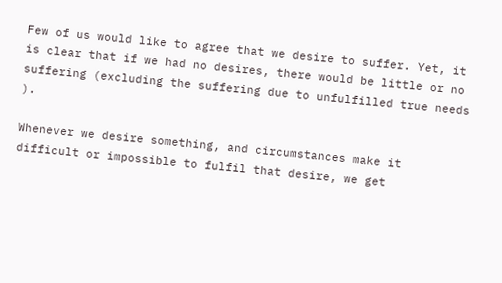Few of us would like to agree that we desire to suffer. Yet, it is clear that if we had no desires, there would be little or no suffering (excluding the suffering due to unfulfilled true needs ).

Whenever we desire something, and circumstances make it difficult or impossible to fulfil that desire, we get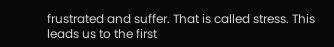frustrated and suffer. That is called stress. This leads us to the first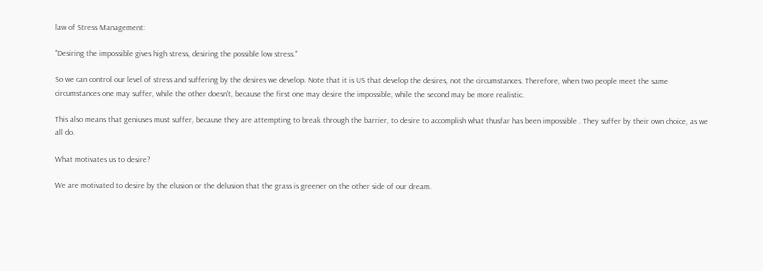law of Stress Management:

"Desiring the impossible gives high stress, desiring the possible low stress."

So we can control our level of stress and suffering by the desires we develop. Note that it is US that develop the desires, not the circumstances. Therefore, when two people meet the same circumstances one may suffer, while the other doesn't, because the first one may desire the impossible, while the second may be more realistic.

This also means that geniuses must suffer, because they are attempting to break through the barrier, to desire to accomplish what thusfar has been impossible . They suffer by their own choice, as we all do.

What motivates us to desire?

We are motivated to desire by the elusion or the delusion that the grass is greener on the other side of our dream.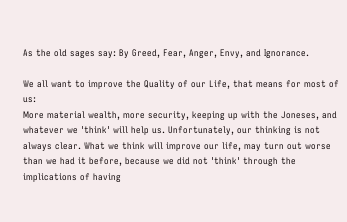As the old sages say: By Greed, Fear, Anger, Envy, and Ignorance.

We all want to improve the Quality of our Life, that means for most of us:
More material wealth, more security, keeping up with the Joneses, and whatever we 'think' will help us. Unfortunately, our thinking is not always clear. What we think will improve our life, may turn out worse than we had it before, because we did not 'think' through the implications of having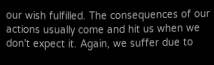our wish fulfilled. The consequences of our actions usually come and hit us when we don't expect it. Again, we suffer due to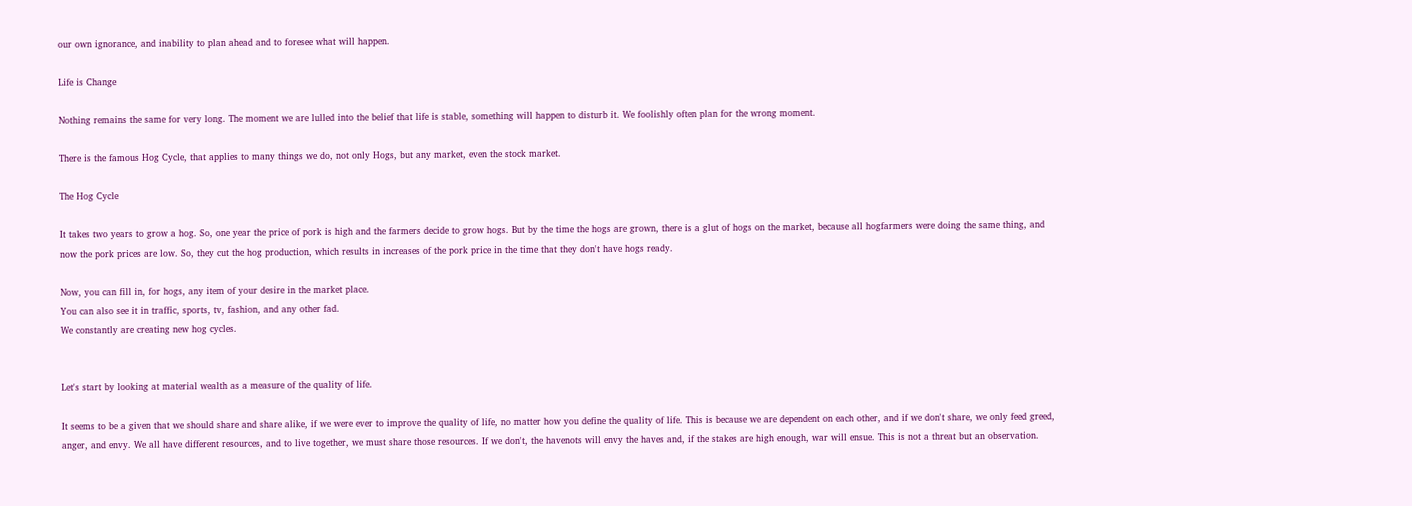our own ignorance, and inability to plan ahead and to foresee what will happen.

Life is Change

Nothing remains the same for very long. The moment we are lulled into the belief that life is stable, something will happen to disturb it. We foolishly often plan for the wrong moment.

There is the famous Hog Cycle, that applies to many things we do, not only Hogs, but any market, even the stock market.

The Hog Cycle

It takes two years to grow a hog. So, one year the price of pork is high and the farmers decide to grow hogs. But by the time the hogs are grown, there is a glut of hogs on the market, because all hogfarmers were doing the same thing, and now the pork prices are low. So, they cut the hog production, which results in increases of the pork price in the time that they don't have hogs ready.

Now, you can fill in, for hogs, any item of your desire in the market place.
You can also see it in traffic, sports, tv, fashion, and any other fad.
We constantly are creating new hog cycles.


Let's start by looking at material wealth as a measure of the quality of life.

It seems to be a given that we should share and share alike, if we were ever to improve the quality of life, no matter how you define the quality of life. This is because we are dependent on each other, and if we don't share, we only feed greed, anger, and envy. We all have different resources, and to live together, we must share those resources. If we don't, the havenots will envy the haves and, if the stakes are high enough, war will ensue. This is not a threat but an observation.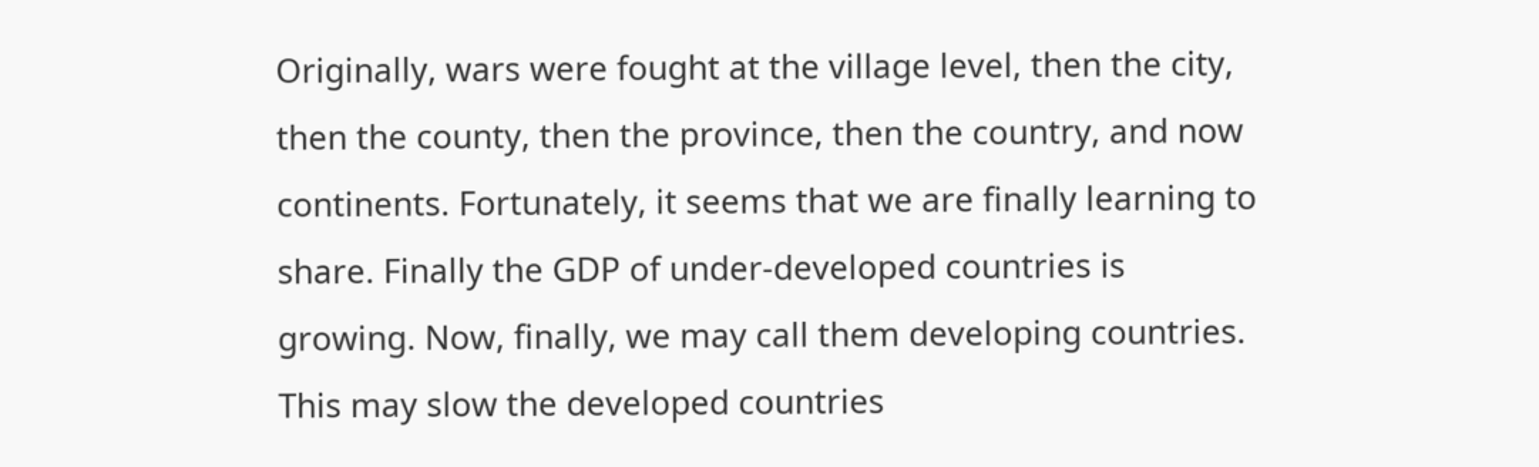Originally, wars were fought at the village level, then the city, then the county, then the province, then the country, and now continents. Fortunately, it seems that we are finally learning to share. Finally the GDP of under-developed countries is growing. Now, finally, we may call them developing countries. This may slow the developed countries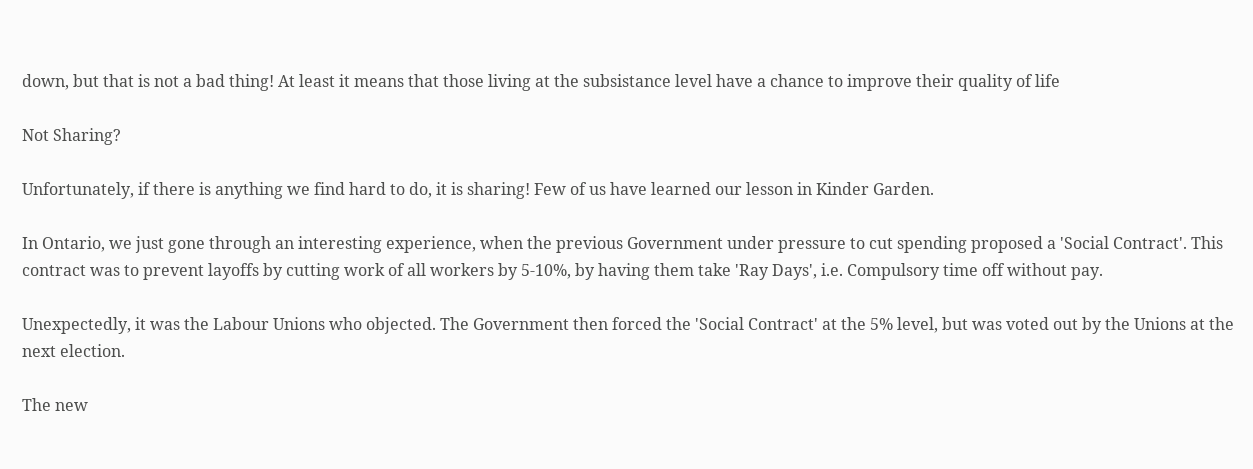down, but that is not a bad thing! At least it means that those living at the subsistance level have a chance to improve their quality of life

Not Sharing?

Unfortunately, if there is anything we find hard to do, it is sharing! Few of us have learned our lesson in Kinder Garden.

In Ontario, we just gone through an interesting experience, when the previous Government under pressure to cut spending proposed a 'Social Contract'. This contract was to prevent layoffs by cutting work of all workers by 5-10%, by having them take 'Ray Days', i.e. Compulsory time off without pay.

Unexpectedly, it was the Labour Unions who objected. The Government then forced the 'Social Contract' at the 5% level, but was voted out by the Unions at the next election.

The new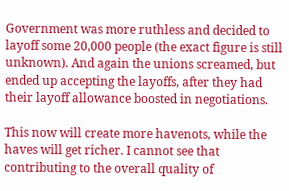Government was more ruthless and decided to layoff some 20,000 people (the exact figure is still unknown). And again the unions screamed, but ended up accepting the layoffs, after they had their layoff allowance boosted in negotiations.

This now will create more havenots, while the haves will get richer. I cannot see that contributing to the overall quality of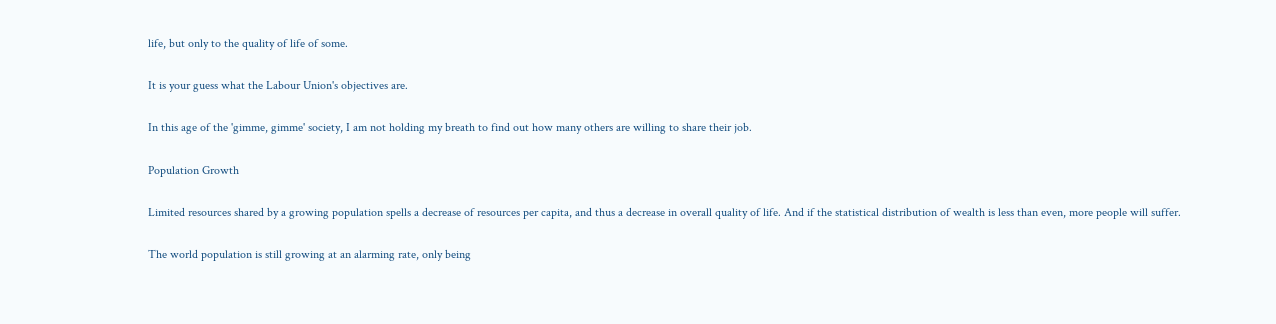life, but only to the quality of life of some.

It is your guess what the Labour Union's objectives are.

In this age of the 'gimme, gimme' society, I am not holding my breath to find out how many others are willing to share their job.

Population Growth

Limited resources shared by a growing population spells a decrease of resources per capita, and thus a decrease in overall quality of life. And if the statistical distribution of wealth is less than even, more people will suffer.

The world population is still growing at an alarming rate, only being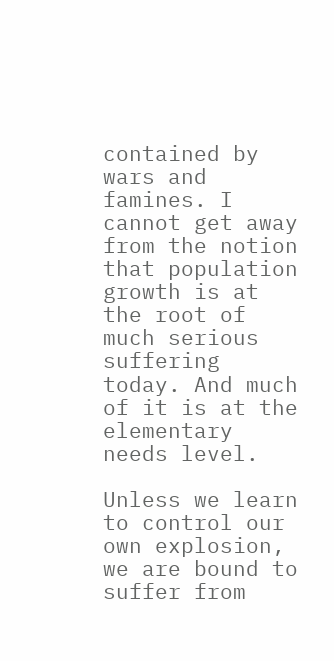contained by wars and famines. I cannot get away from the notion that population growth is at the root of much serious suffering today. And much of it is at the elementary needs level.

Unless we learn to control our own explosion, we are bound to suffer from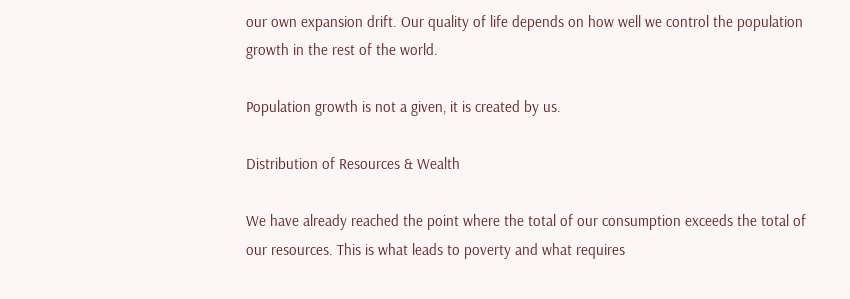our own expansion drift. Our quality of life depends on how well we control the population growth in the rest of the world.

Population growth is not a given, it is created by us.

Distribution of Resources & Wealth

We have already reached the point where the total of our consumption exceeds the total of our resources. This is what leads to poverty and what requires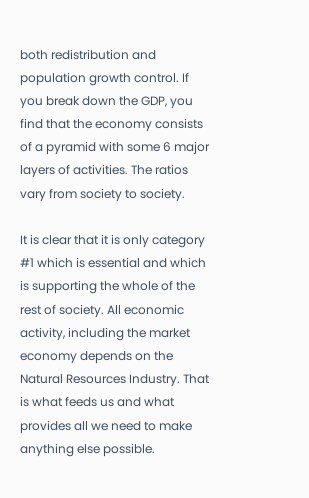both redistribution and population growth control. If you break down the GDP, you find that the economy consists of a pyramid with some 6 major layers of activities. The ratios vary from society to society.

It is clear that it is only category #1 which is essential and which is supporting the whole of the rest of society. All economic activity, including the market economy depends on the Natural Resources Industry. That is what feeds us and what provides all we need to make anything else possible.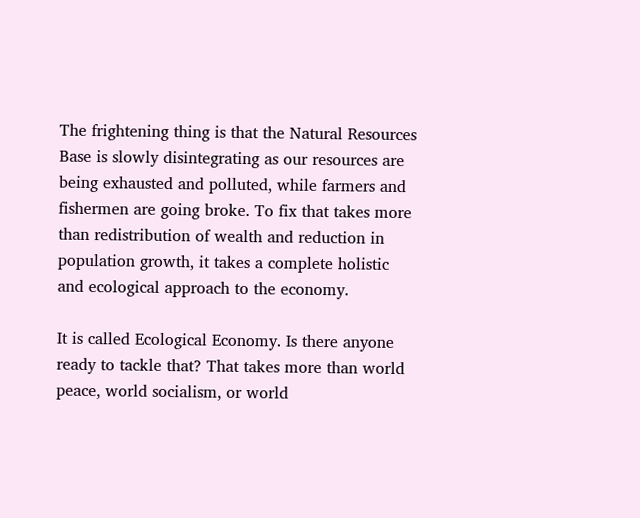The frightening thing is that the Natural Resources Base is slowly disintegrating as our resources are being exhausted and polluted, while farmers and fishermen are going broke. To fix that takes more than redistribution of wealth and reduction in population growth, it takes a complete holistic and ecological approach to the economy.

It is called Ecological Economy. Is there anyone ready to tackle that? That takes more than world peace, world socialism, or world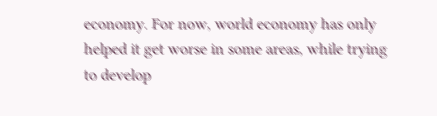economy. For now, world economy has only helped it get worse in some areas, while trying to develop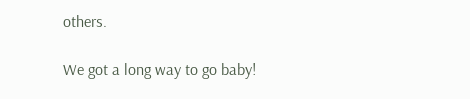others.

We got a long way to go baby!